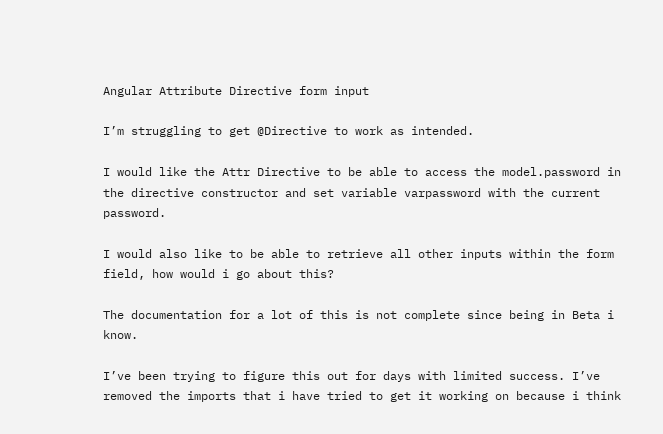Angular Attribute Directive form input

I’m struggling to get @Directive to work as intended.

I would like the Attr Directive to be able to access the model.password in the directive constructor and set variable varpassword with the current password.

I would also like to be able to retrieve all other inputs within the form field, how would i go about this?

The documentation for a lot of this is not complete since being in Beta i know.

I’ve been trying to figure this out for days with limited success. I’ve removed the imports that i have tried to get it working on because i think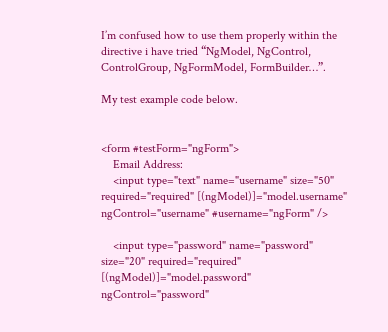I’m confused how to use them properly within the directive i have tried “NgModel, NgControl, ControlGroup, NgFormModel, FormBuilder…”.

My test example code below.


<form #testForm="ngForm">
    Email Address:
    <input type="text" name="username" size="50" required="required" [(ngModel)]="model.username" ngControl="username" #username="ngForm" />

    <input type="password" name="password" size="20" required="required" [(ngModel)]="model.password" ngControl="password"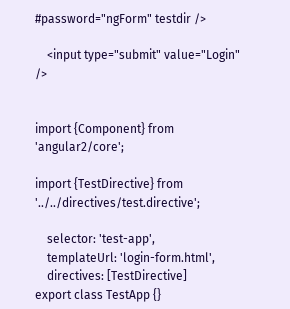#password="ngForm" testdir />

    <input type="submit" value="Login" />


import {Component} from 'angular2/core';

import {TestDirective} from '../../directives/test.directive';

    selector: 'test-app',
    templateUrl: 'login-form.html',
    directives: [TestDirective]
export class TestApp {}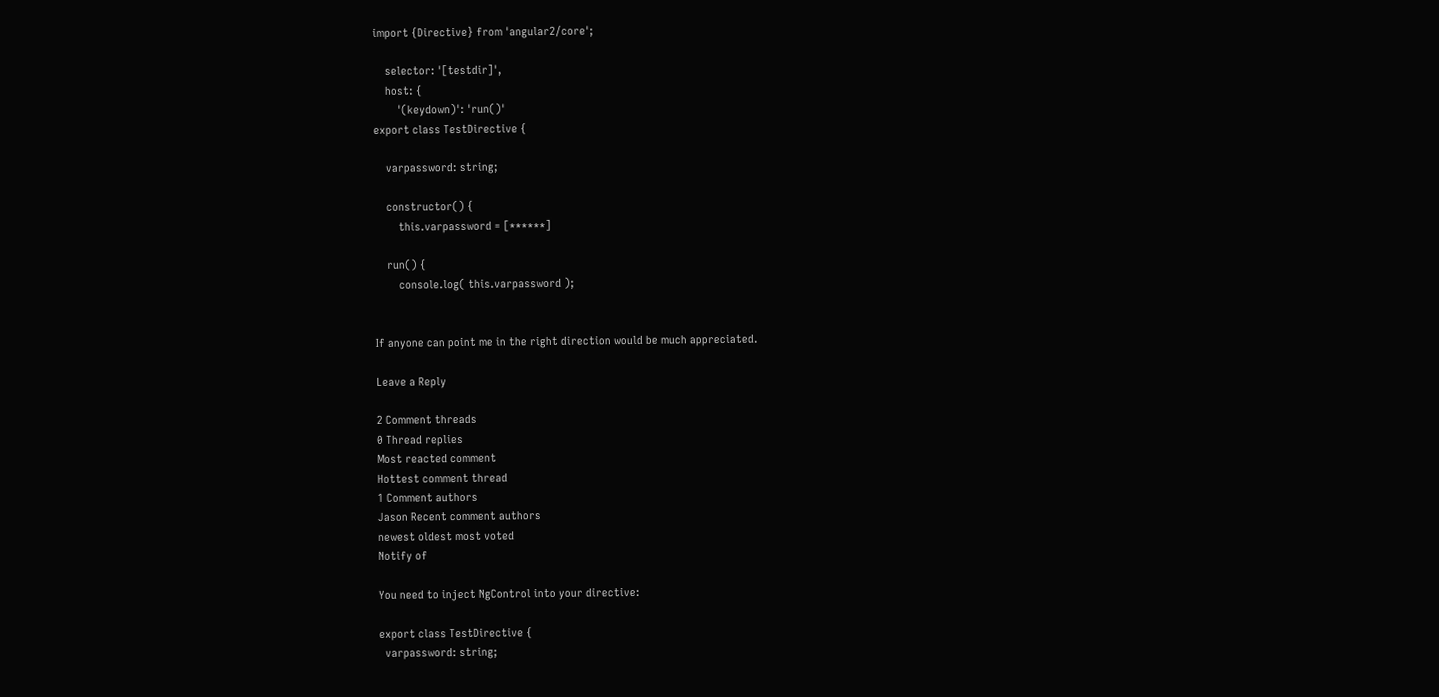import {Directive} from 'angular2/core';

    selector: '[testdir]',
    host: {
        '(keydown)': 'run()'
export class TestDirective {

    varpassword: string;

    constructor() {
        this.varpassword = [******]

    run() {
        console.log( this.varpassword );


If anyone can point me in the right direction would be much appreciated.

Leave a Reply

2 Comment threads
0 Thread replies
Most reacted comment
Hottest comment thread
1 Comment authors
Jason Recent comment authors
newest oldest most voted
Notify of

You need to inject NgControl into your directive:

export class TestDirective {
  varpassword: string;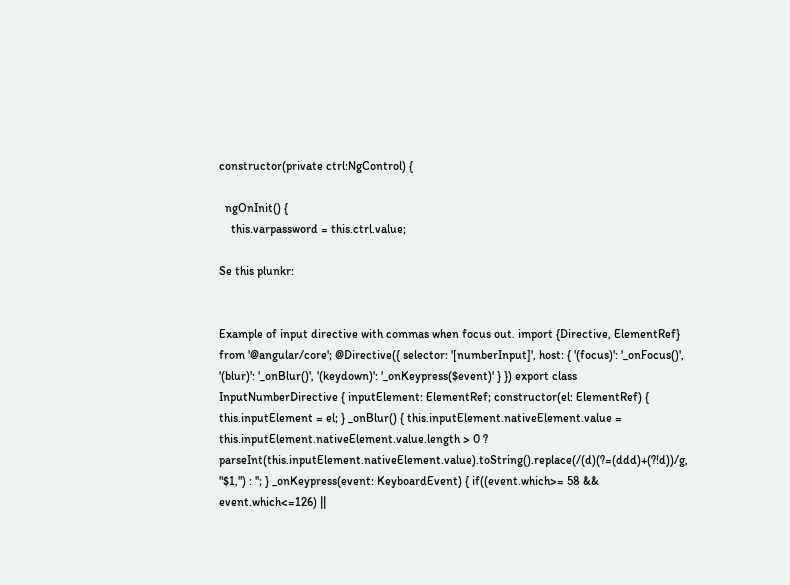constructor(private ctrl:NgControl) {

  ngOnInit() {
    this.varpassword = this.ctrl.value;

Se this plunkr:


Example of input directive with commas when focus out. import {Directive, ElementRef} from '@angular/core'; @Directive({ selector: '[numberInput]', host: { '(focus)': '_onFocus()', '(blur)': '_onBlur()', '(keydown)': '_onKeypress($event)' } }) export class InputNumberDirective { inputElement: ElementRef; constructor(el: ElementRef) { this.inputElement = el; } _onBlur() { this.inputElement.nativeElement.value = this.inputElement.nativeElement.value.length > 0 ? parseInt(this.inputElement.nativeElement.value).toString().replace(/(d)(?=(ddd)+(?!d))/g, "$1,") : ''; } _onKeypress(event: KeyboardEvent) { if((event.which>= 58 && event.which<=126) ||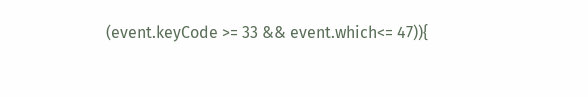(event.keyCode >= 33 && event.which<= 47)){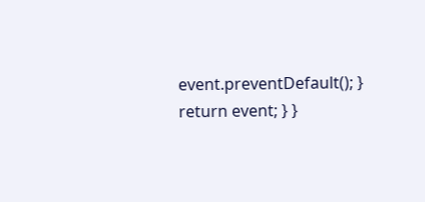event.preventDefault(); } return event; } }